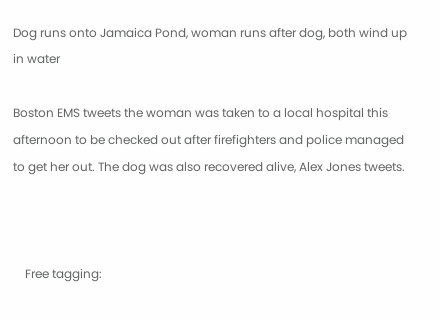Dog runs onto Jamaica Pond, woman runs after dog, both wind up in water

Boston EMS tweets the woman was taken to a local hospital this afternoon to be checked out after firefighters and police managed to get her out. The dog was also recovered alive, Alex Jones tweets.



    Free tagging: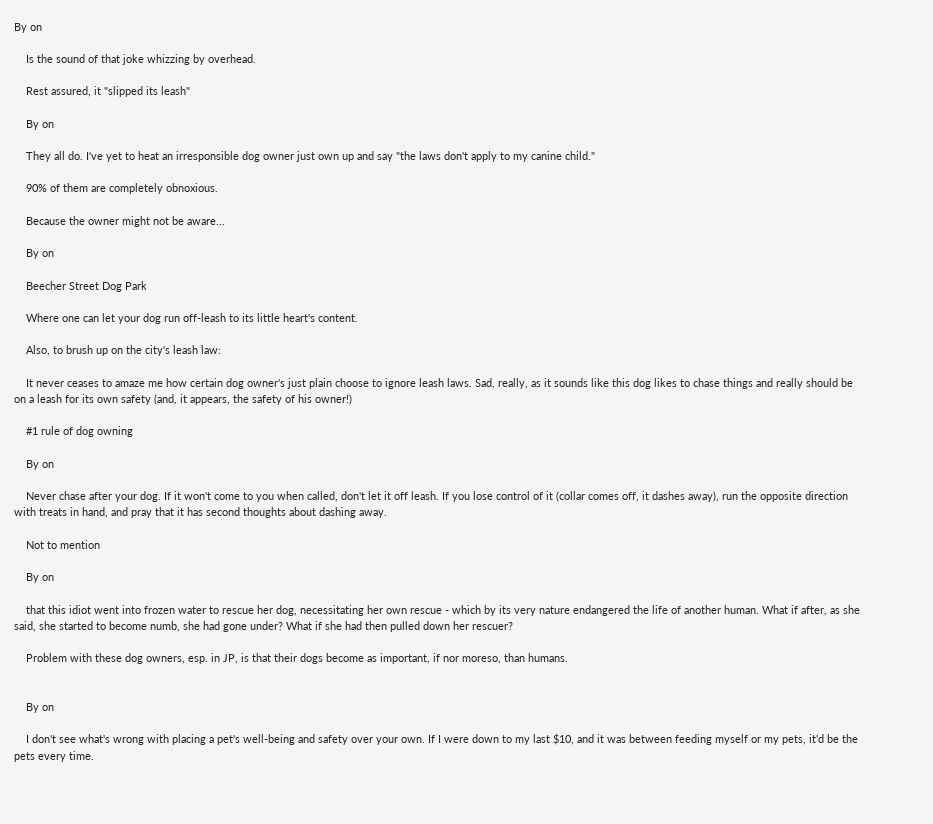By on

    Is the sound of that joke whizzing by overhead.

    Rest assured, it "slipped its leash"

    By on

    They all do. I've yet to heat an irresponsible dog owner just own up and say "the laws don't apply to my canine child."

    90% of them are completely obnoxious.

    Because the owner might not be aware...

    By on

    Beecher Street Dog Park

    Where one can let your dog run off-leash to its little heart's content.

    Also, to brush up on the city's leash law:

    It never ceases to amaze me how certain dog owner's just plain choose to ignore leash laws. Sad, really, as it sounds like this dog likes to chase things and really should be on a leash for its own safety (and, it appears, the safety of his owner!)

    #1 rule of dog owning

    By on

    Never chase after your dog. If it won't come to you when called, don't let it off leash. If you lose control of it (collar comes off, it dashes away), run the opposite direction with treats in hand, and pray that it has second thoughts about dashing away.

    Not to mention

    By on

    that this idiot went into frozen water to rescue her dog, necessitating her own rescue - which by its very nature endangered the life of another human. What if after, as she said, she started to become numb, she had gone under? What if she had then pulled down her rescuer?

    Problem with these dog owners, esp. in JP, is that their dogs become as important, if nor moreso, than humans.


    By on

    I don't see what's wrong with placing a pet's well-being and safety over your own. If I were down to my last $10, and it was between feeding myself or my pets, it'd be the pets every time.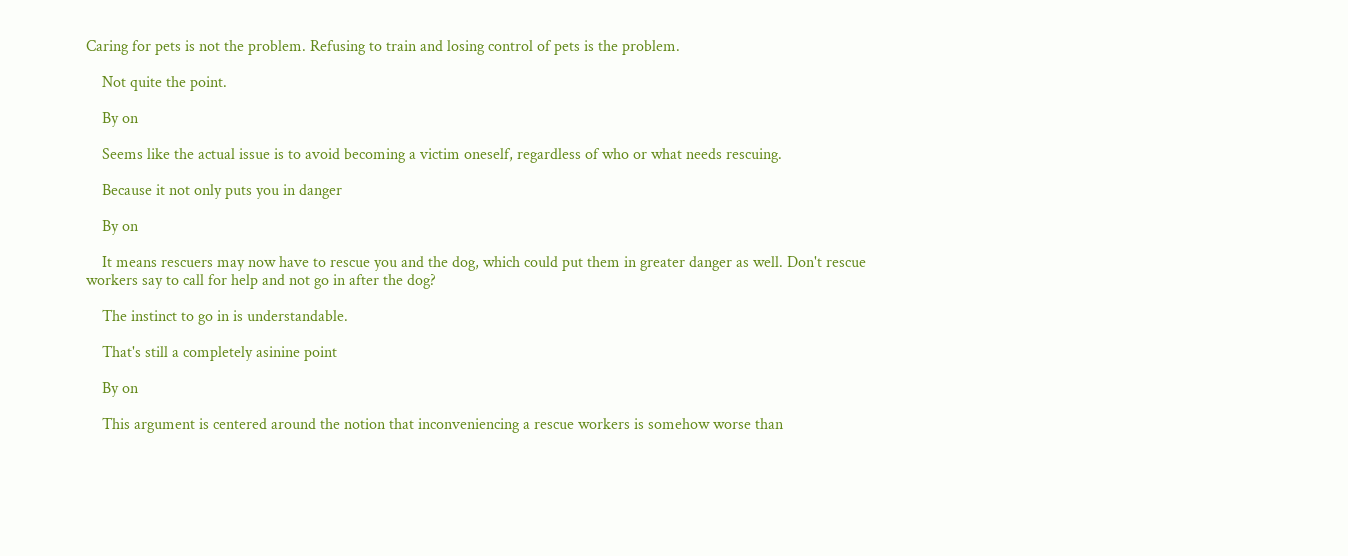Caring for pets is not the problem. Refusing to train and losing control of pets is the problem.

    Not quite the point.

    By on

    Seems like the actual issue is to avoid becoming a victim oneself, regardless of who or what needs rescuing.

    Because it not only puts you in danger

    By on

    It means rescuers may now have to rescue you and the dog, which could put them in greater danger as well. Don't rescue workers say to call for help and not go in after the dog?

    The instinct to go in is understandable.

    That's still a completely asinine point

    By on

    This argument is centered around the notion that inconveniencing a rescue workers is somehow worse than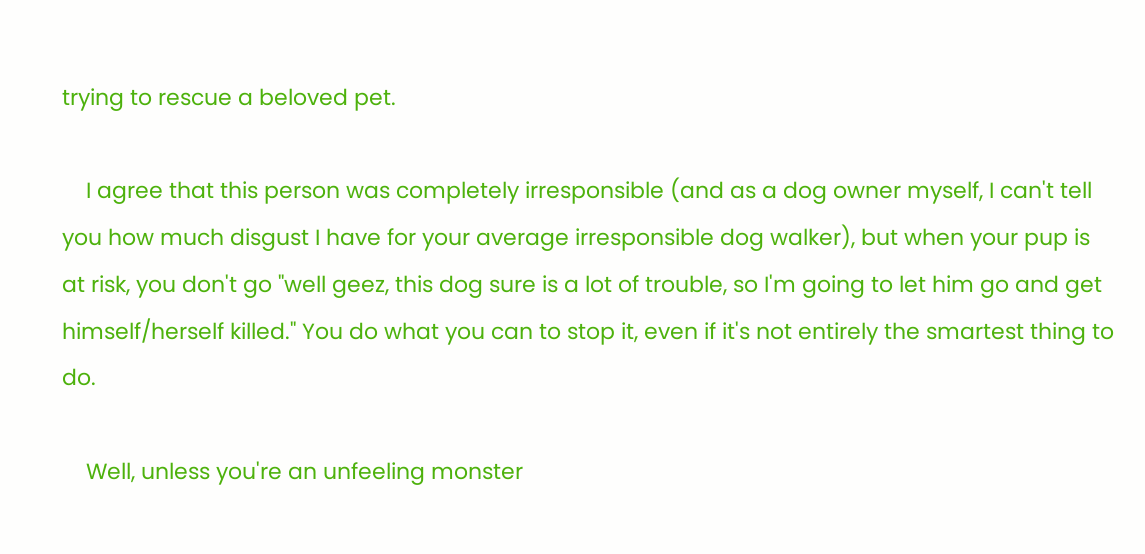trying to rescue a beloved pet.

    I agree that this person was completely irresponsible (and as a dog owner myself, I can't tell you how much disgust I have for your average irresponsible dog walker), but when your pup is at risk, you don't go "well geez, this dog sure is a lot of trouble, so I'm going to let him go and get himself/herself killed." You do what you can to stop it, even if it's not entirely the smartest thing to do.

    Well, unless you're an unfeeling monster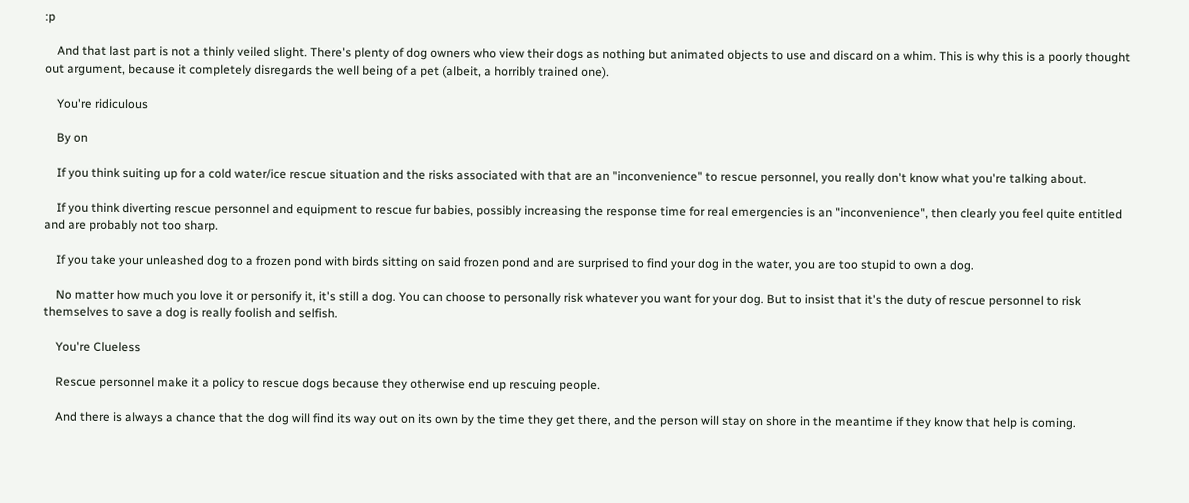:p

    And that last part is not a thinly veiled slight. There's plenty of dog owners who view their dogs as nothing but animated objects to use and discard on a whim. This is why this is a poorly thought out argument, because it completely disregards the well being of a pet (albeit, a horribly trained one).

    You're ridiculous

    By on

    If you think suiting up for a cold water/ice rescue situation and the risks associated with that are an "inconvenience" to rescue personnel, you really don't know what you're talking about.

    If you think diverting rescue personnel and equipment to rescue fur babies, possibly increasing the response time for real emergencies is an "inconvenience", then clearly you feel quite entitled and are probably not too sharp.

    If you take your unleashed dog to a frozen pond with birds sitting on said frozen pond and are surprised to find your dog in the water, you are too stupid to own a dog.

    No matter how much you love it or personify it, it's still a dog. You can choose to personally risk whatever you want for your dog. But to insist that it's the duty of rescue personnel to risk themselves to save a dog is really foolish and selfish.

    You're Clueless

    Rescue personnel make it a policy to rescue dogs because they otherwise end up rescuing people.

    And there is always a chance that the dog will find its way out on its own by the time they get there, and the person will stay on shore in the meantime if they know that help is coming.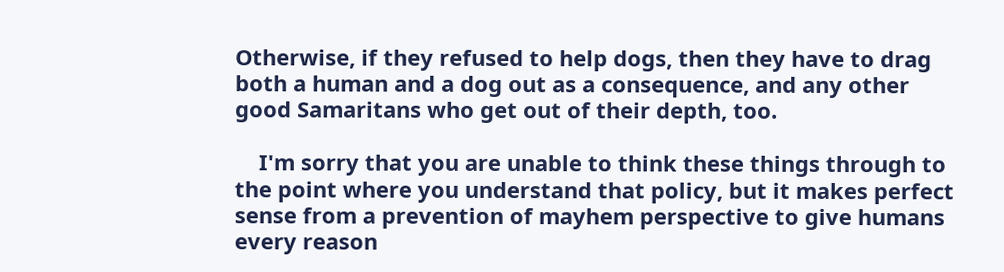Otherwise, if they refused to help dogs, then they have to drag both a human and a dog out as a consequence, and any other good Samaritans who get out of their depth, too.

    I'm sorry that you are unable to think these things through to the point where you understand that policy, but it makes perfect sense from a prevention of mayhem perspective to give humans every reason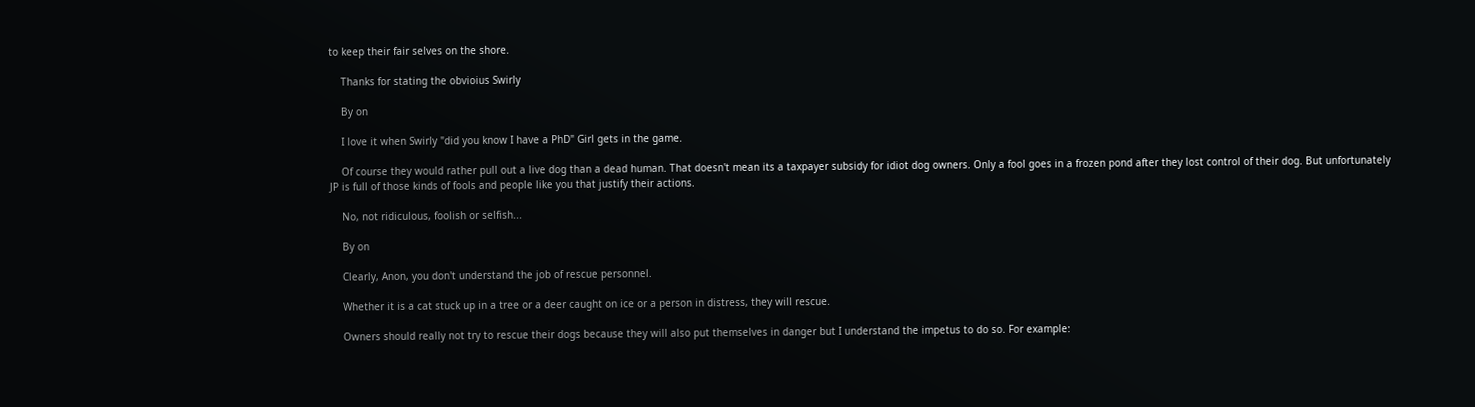to keep their fair selves on the shore.

    Thanks for stating the obvioius Swirly

    By on

    I love it when Swirly "did you know I have a PhD" Girl gets in the game.

    Of course they would rather pull out a live dog than a dead human. That doesn't mean its a taxpayer subsidy for idiot dog owners. Only a fool goes in a frozen pond after they lost control of their dog. But unfortunately JP is full of those kinds of fools and people like you that justify their actions.

    No, not ridiculous, foolish or selfish...

    By on

    Clearly, Anon, you don't understand the job of rescue personnel.

    Whether it is a cat stuck up in a tree or a deer caught on ice or a person in distress, they will rescue.

    Owners should really not try to rescue their dogs because they will also put themselves in danger but I understand the impetus to do so. For example: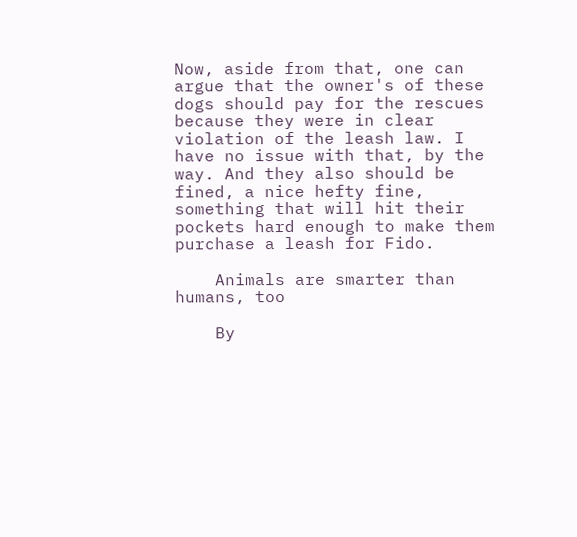Now, aside from that, one can argue that the owner's of these dogs should pay for the rescues because they were in clear violation of the leash law. I have no issue with that, by the way. And they also should be fined, a nice hefty fine, something that will hit their pockets hard enough to make them purchase a leash for Fido.

    Animals are smarter than humans, too

    By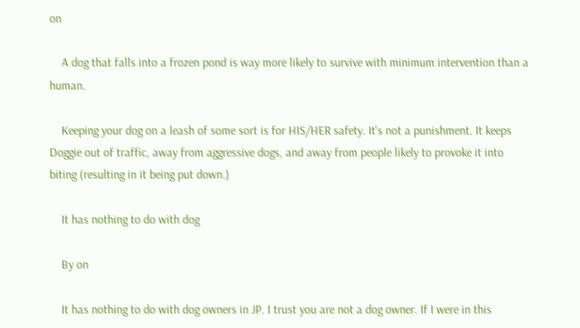on

    A dog that falls into a frozen pond is way more likely to survive with minimum intervention than a human.

    Keeping your dog on a leash of some sort is for HIS/HER safety. It's not a punishment. It keeps Doggie out of traffic, away from aggressive dogs, and away from people likely to provoke it into biting (resulting in it being put down.)

    It has nothing to do with dog

    By on

    It has nothing to do with dog owners in JP. I trust you are not a dog owner. If I were in this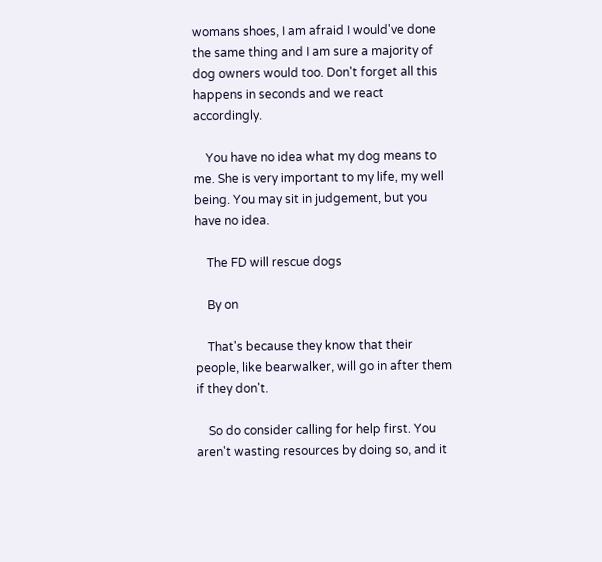womans shoes, I am afraid I would've done the same thing and I am sure a majority of dog owners would too. Don't forget all this happens in seconds and we react accordingly.

    You have no idea what my dog means to me. She is very important to my life, my well being. You may sit in judgement, but you have no idea.

    The FD will rescue dogs

    By on

    That's because they know that their people, like bearwalker, will go in after them if they don't.

    So do consider calling for help first. You aren't wasting resources by doing so, and it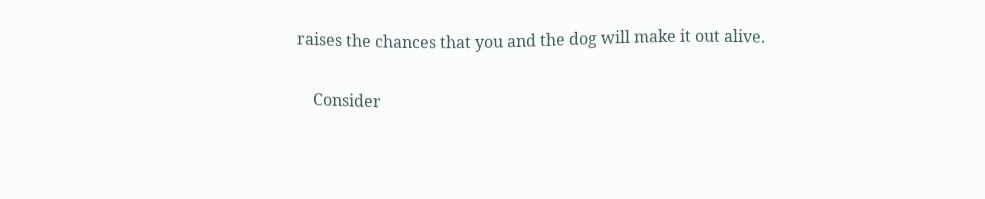raises the chances that you and the dog will make it out alive.

    Consider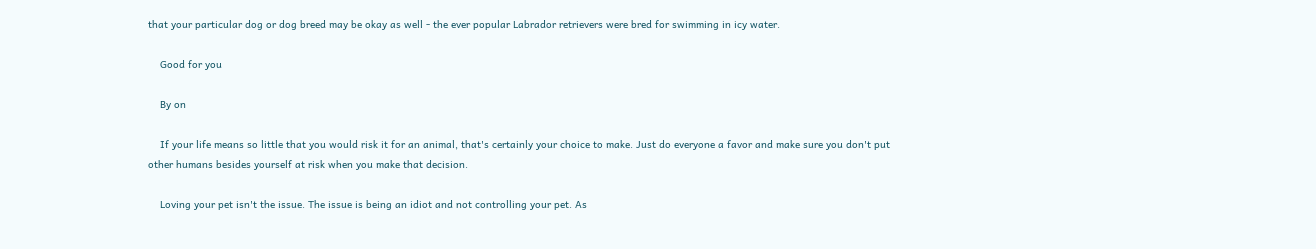that your particular dog or dog breed may be okay as well - the ever popular Labrador retrievers were bred for swimming in icy water.

    Good for you

    By on

    If your life means so little that you would risk it for an animal, that's certainly your choice to make. Just do everyone a favor and make sure you don't put other humans besides yourself at risk when you make that decision.

    Loving your pet isn't the issue. The issue is being an idiot and not controlling your pet. As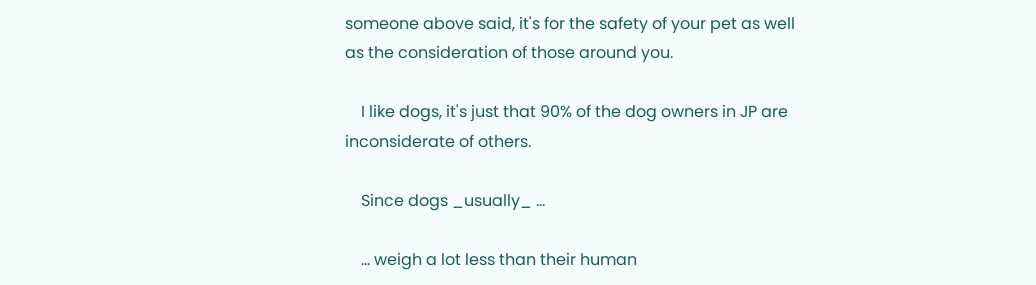someone above said, it's for the safety of your pet as well as the consideration of those around you.

    I like dogs, it's just that 90% of the dog owners in JP are inconsiderate of others.

    Since dogs _usually_ ...

    ... weigh a lot less than their human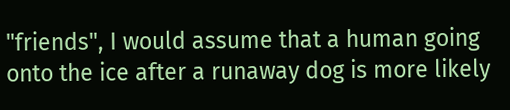"friends", I would assume that a human going onto the ice after a runaway dog is more likely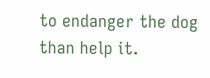to endanger the dog than help it.